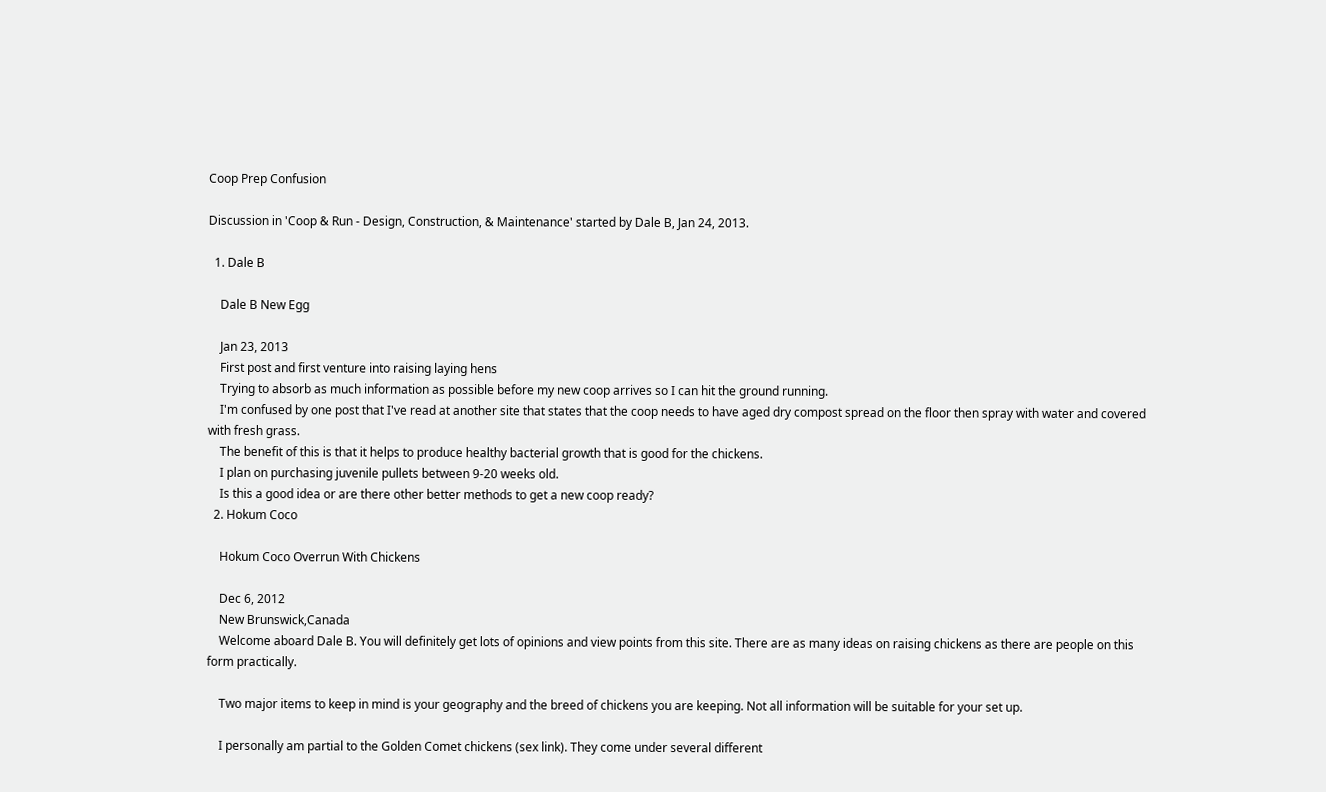Coop Prep Confusion

Discussion in 'Coop & Run - Design, Construction, & Maintenance' started by Dale B, Jan 24, 2013.

  1. Dale B

    Dale B New Egg

    Jan 23, 2013
    First post and first venture into raising laying hens
    Trying to absorb as much information as possible before my new coop arrives so I can hit the ground running.
    I'm confused by one post that I've read at another site that states that the coop needs to have aged dry compost spread on the floor then spray with water and covered with fresh grass.
    The benefit of this is that it helps to produce healthy bacterial growth that is good for the chickens.
    I plan on purchasing juvenile pullets between 9-20 weeks old.
    Is this a good idea or are there other better methods to get a new coop ready?
  2. Hokum Coco

    Hokum Coco Overrun With Chickens

    Dec 6, 2012
    New Brunswick,Canada
    Welcome aboard Dale B. You will definitely get lots of opinions and view points from this site. There are as many ideas on raising chickens as there are people on this form practically.

    Two major items to keep in mind is your geography and the breed of chickens you are keeping. Not all information will be suitable for your set up.

    I personally am partial to the Golden Comet chickens (sex link). They come under several different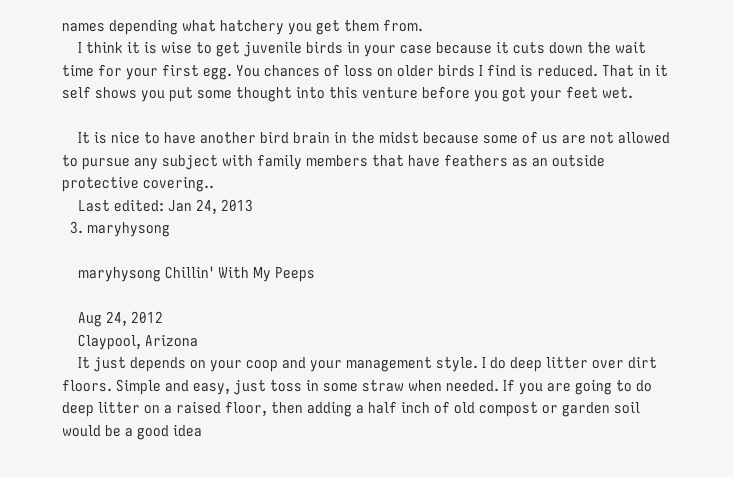names depending what hatchery you get them from.
    I think it is wise to get juvenile birds in your case because it cuts down the wait time for your first egg. You chances of loss on older birds I find is reduced. That in it self shows you put some thought into this venture before you got your feet wet.

    It is nice to have another bird brain in the midst because some of us are not allowed to pursue any subject with family members that have feathers as an outside protective covering..
    Last edited: Jan 24, 2013
  3. maryhysong

    maryhysong Chillin' With My Peeps

    Aug 24, 2012
    Claypool, Arizona
    It just depends on your coop and your management style. I do deep litter over dirt floors. Simple and easy, just toss in some straw when needed. If you are going to do deep litter on a raised floor, then adding a half inch of old compost or garden soil would be a good idea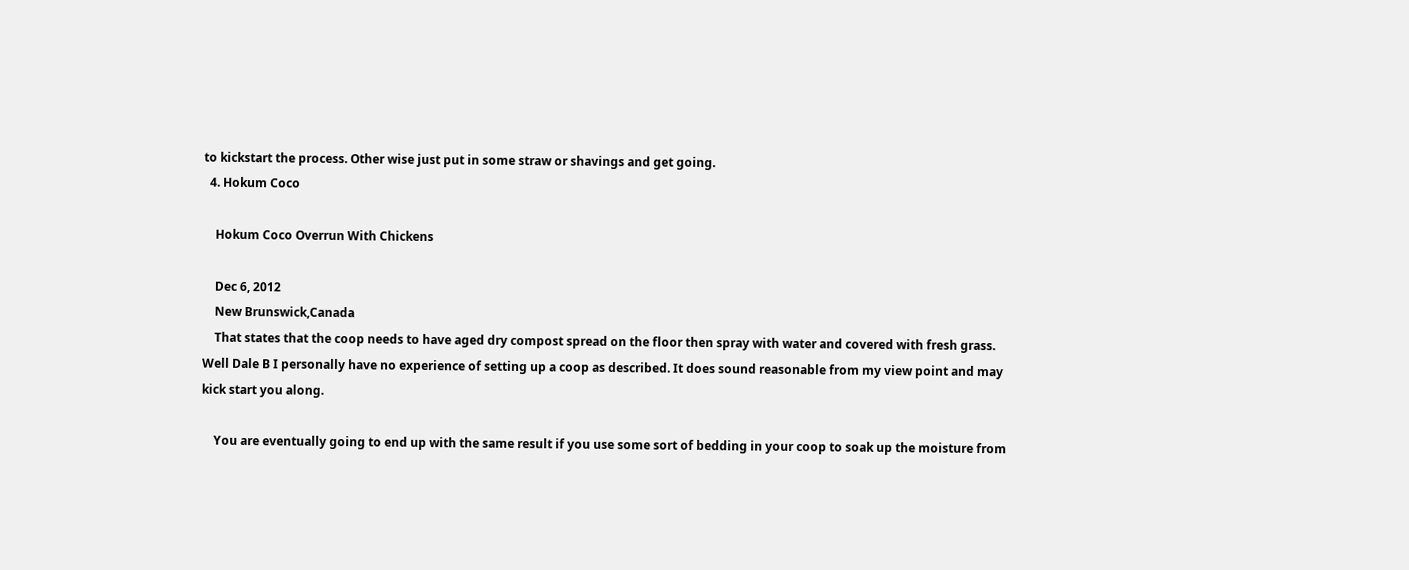to kickstart the process. Other wise just put in some straw or shavings and get going.
  4. Hokum Coco

    Hokum Coco Overrun With Chickens

    Dec 6, 2012
    New Brunswick,Canada
    That states that the coop needs to have aged dry compost spread on the floor then spray with water and covered with fresh grass. Well Dale B I personally have no experience of setting up a coop as described. It does sound reasonable from my view point and may kick start you along.

    You are eventually going to end up with the same result if you use some sort of bedding in your coop to soak up the moisture from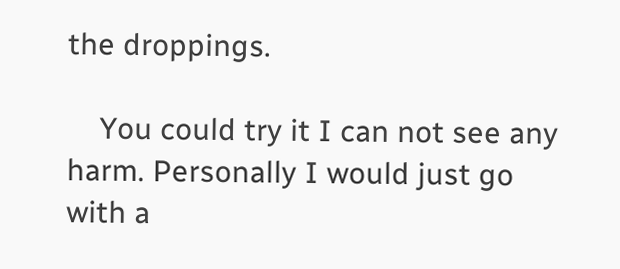the droppings.

    You could try it I can not see any harm. Personally I would just go with a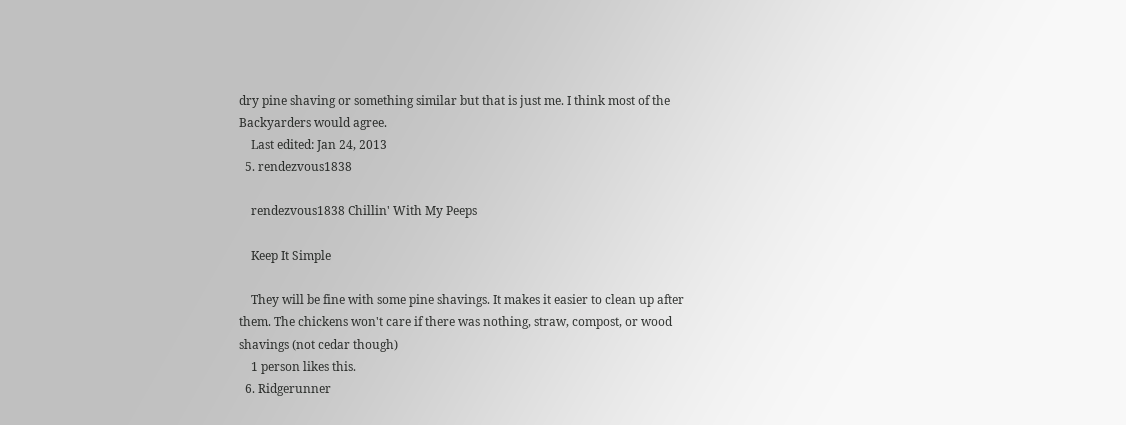dry pine shaving or something similar but that is just me. I think most of the Backyarders would agree.
    Last edited: Jan 24, 2013
  5. rendezvous1838

    rendezvous1838 Chillin' With My Peeps

    Keep It Simple

    They will be fine with some pine shavings. It makes it easier to clean up after them. The chickens won't care if there was nothing, straw, compost, or wood shavings (not cedar though)
    1 person likes this.
  6. Ridgerunner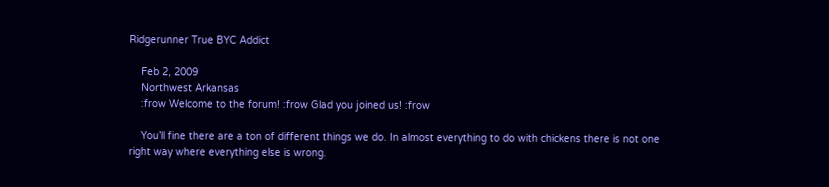Ridgerunner True BYC Addict

    Feb 2, 2009
    Northwest Arkansas
    :frow Welcome to the forum! :frow Glad you joined us! :frow

    You’ll fine there are a ton of different things we do. In almost everything to do with chickens there is not one right way where everything else is wrong.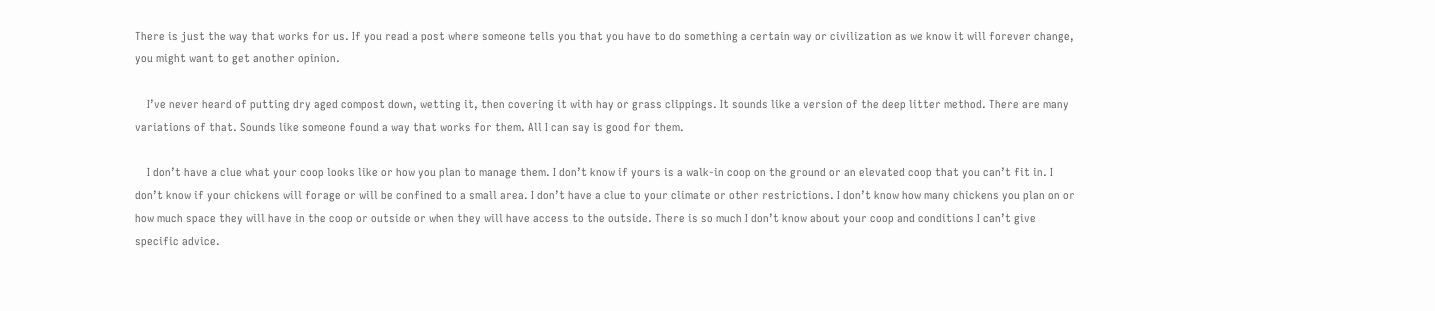There is just the way that works for us. If you read a post where someone tells you that you have to do something a certain way or civilization as we know it will forever change, you might want to get another opinion.

    I’ve never heard of putting dry aged compost down, wetting it, then covering it with hay or grass clippings. It sounds like a version of the deep litter method. There are many variations of that. Sounds like someone found a way that works for them. All I can say is good for them.

    I don’t have a clue what your coop looks like or how you plan to manage them. I don’t know if yours is a walk-in coop on the ground or an elevated coop that you can’t fit in. I don’t know if your chickens will forage or will be confined to a small area. I don’t have a clue to your climate or other restrictions. I don’t know how many chickens you plan on or how much space they will have in the coop or outside or when they will have access to the outside. There is so much I don’t know about your coop and conditions I can’t give specific advice.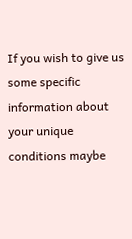If you wish to give us some specific information about your unique conditions maybe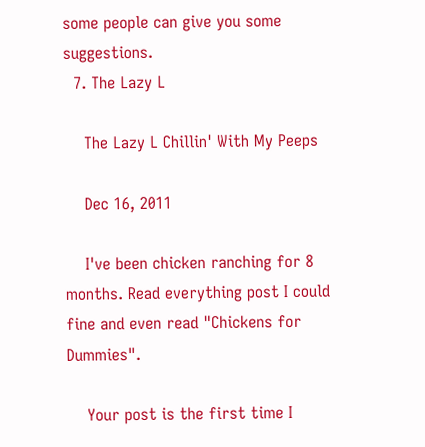some people can give you some suggestions.
  7. The Lazy L

    The Lazy L Chillin' With My Peeps

    Dec 16, 2011

    I've been chicken ranching for 8 months. Read everything post I could fine and even read "Chickens for Dummies".

    Your post is the first time I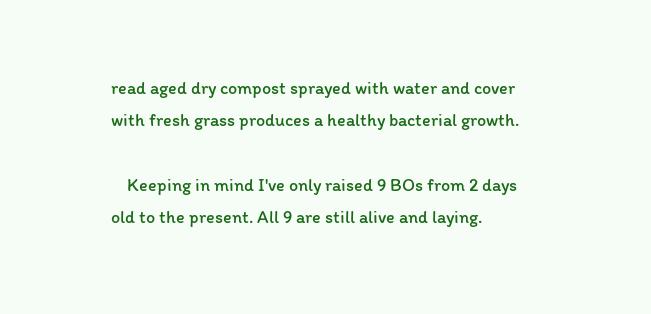read aged dry compost sprayed with water and cover with fresh grass produces a healthy bacterial growth.

    Keeping in mind I've only raised 9 BOs from 2 days old to the present. All 9 are still alive and laying.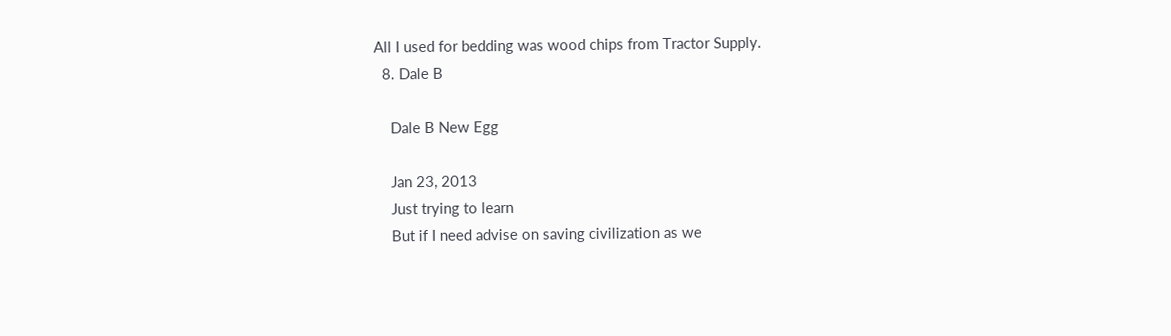All I used for bedding was wood chips from Tractor Supply.
  8. Dale B

    Dale B New Egg

    Jan 23, 2013
    Just trying to learn
    But if I need advise on saving civilization as we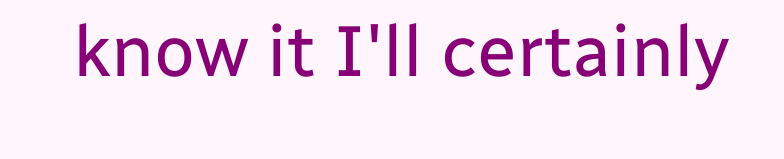know it I'll certainly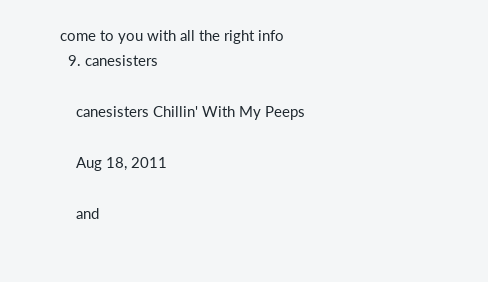come to you with all the right info
  9. canesisters

    canesisters Chillin' With My Peeps

    Aug 18, 2011

    and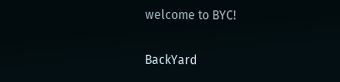welcome to BYC!

BackYard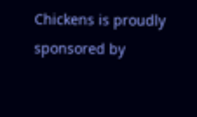Chickens is proudly sponsored by